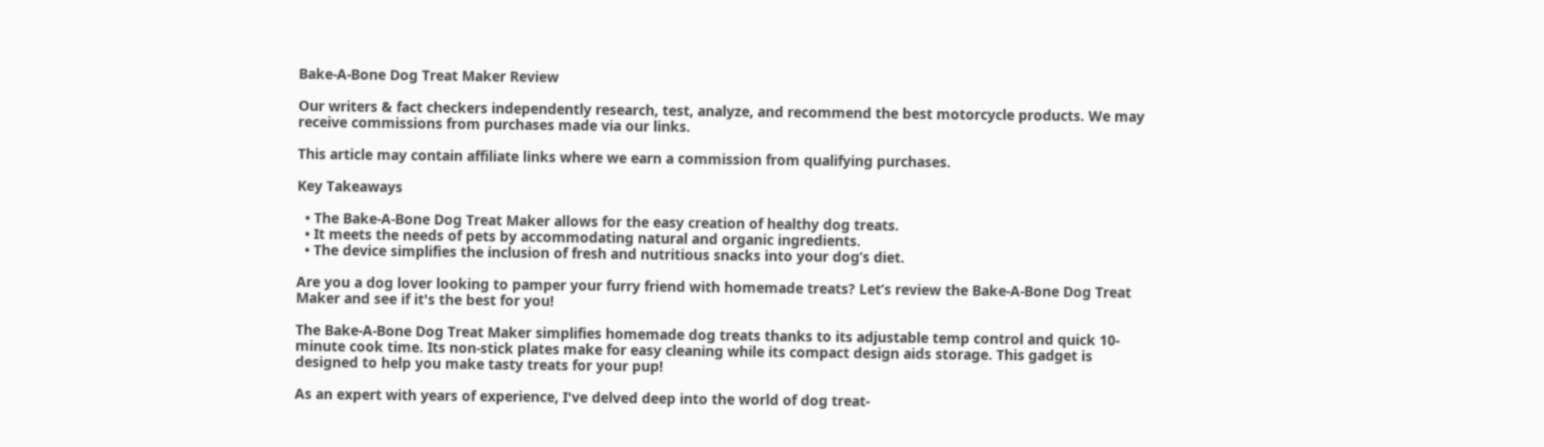Bake-A-Bone Dog Treat Maker Review

Our writers & fact checkers independently research, test, analyze, and recommend the best motorcycle products. We may receive commissions from purchases made via our links.

This article may contain affiliate links where we earn a commission from qualifying purchases.

Key Takeaways

  • The Bake-A-Bone Dog Treat Maker allows for the easy creation of healthy dog treats.
  • It meets the needs of pets by accommodating natural and organic ingredients.
  • The device simplifies the inclusion of fresh and nutritious snacks into your dog’s diet.

Are you a dog lover looking to pamper your furry friend with homemade treats? Let’s review the Bake-A-Bone Dog Treat Maker and see if it's the best for you!

The Bake-A-Bone Dog Treat Maker simplifies homemade dog treats thanks to its adjustable temp control and quick 10-minute cook time. Its non-stick plates make for easy cleaning while its compact design aids storage. This gadget is designed to help you make tasty treats for your pup!

As an expert with years of experience, I've delved deep into the world of dog treat-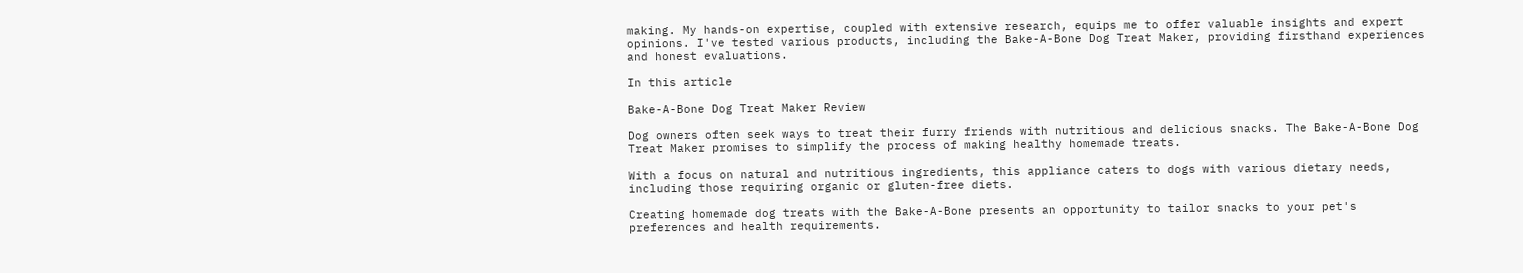making. My hands-on expertise, coupled with extensive research, equips me to offer valuable insights and expert opinions. I've tested various products, including the Bake-A-Bone Dog Treat Maker, providing firsthand experiences and honest evaluations.

In this article

Bake-A-Bone Dog Treat Maker Review

Dog owners often seek ways to treat their furry friends with nutritious and delicious snacks. The Bake-A-Bone Dog Treat Maker promises to simplify the process of making healthy homemade treats.

With a focus on natural and nutritious ingredients, this appliance caters to dogs with various dietary needs, including those requiring organic or gluten-free diets.

Creating homemade dog treats with the Bake-A-Bone presents an opportunity to tailor snacks to your pet's preferences and health requirements.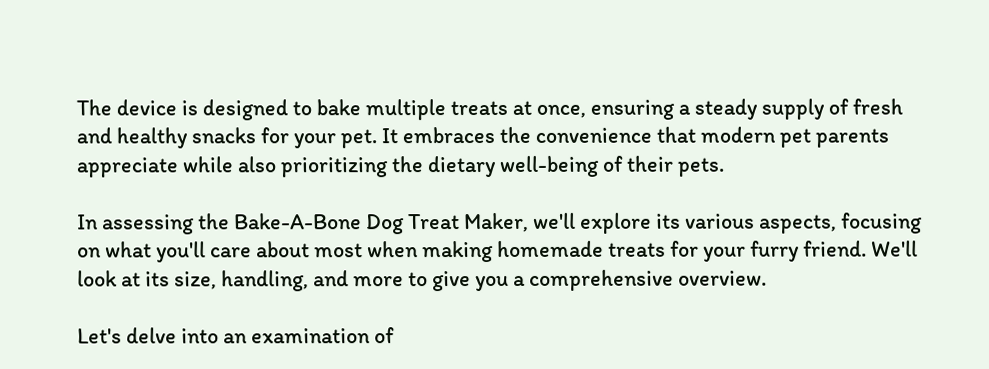The device is designed to bake multiple treats at once, ensuring a steady supply of fresh and healthy snacks for your pet. It embraces the convenience that modern pet parents appreciate while also prioritizing the dietary well-being of their pets.

In assessing the Bake-A-Bone Dog Treat Maker, we'll explore its various aspects, focusing on what you'll care about most when making homemade treats for your furry friend. We'll look at its size, handling, and more to give you a comprehensive overview.

Let's delve into an examination of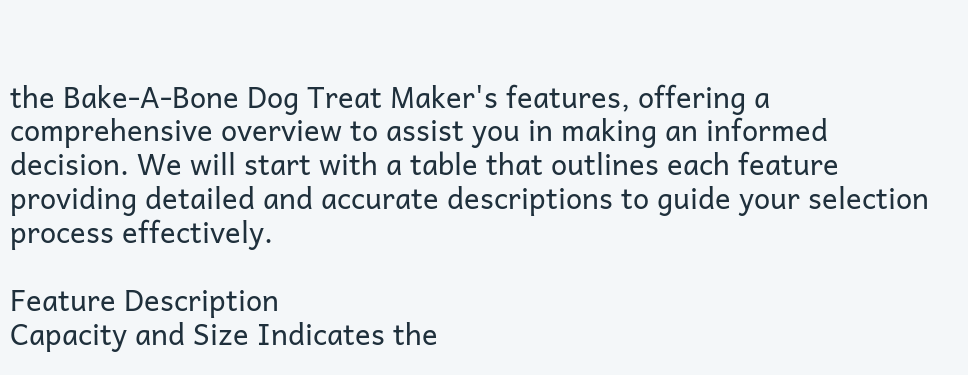the Bake-A-Bone Dog Treat Maker's features, offering a comprehensive overview to assist you in making an informed decision. We will start with a table that outlines each feature providing detailed and accurate descriptions to guide your selection process effectively.

Feature Description
Capacity and Size Indicates the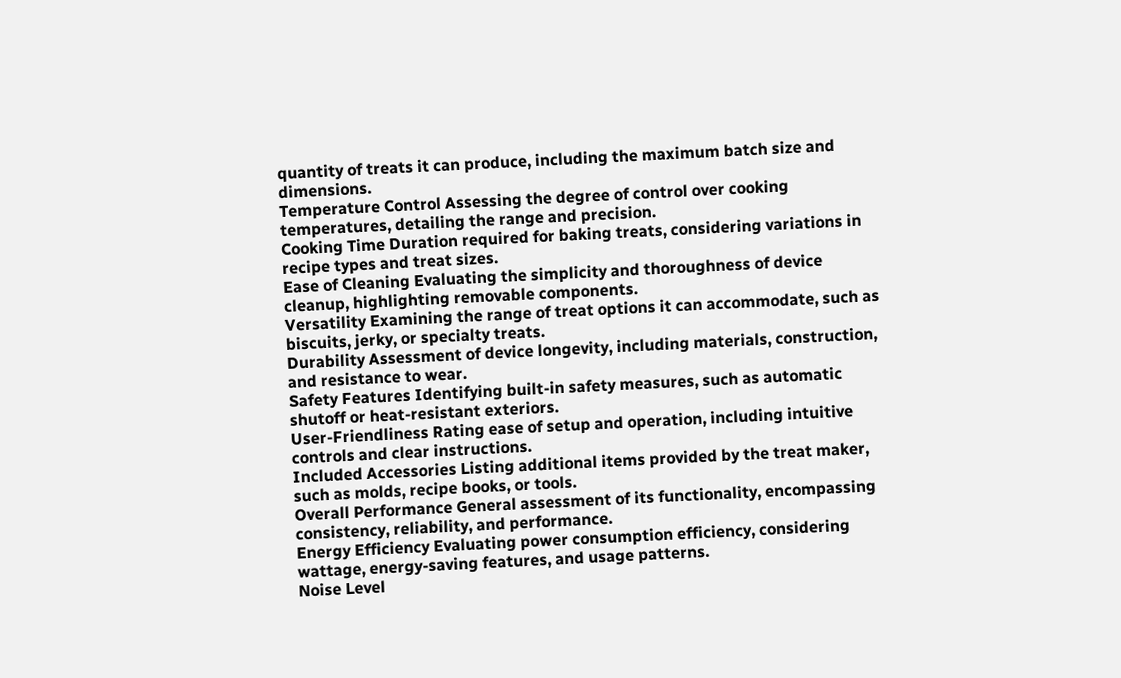quantity of treats it can produce, including the maximum batch size and dimensions.
Temperature Control Assessing the degree of control over cooking temperatures, detailing the range and precision.
Cooking Time Duration required for baking treats, considering variations in recipe types and treat sizes.
Ease of Cleaning Evaluating the simplicity and thoroughness of device cleanup, highlighting removable components.
Versatility Examining the range of treat options it can accommodate, such as biscuits, jerky, or specialty treats.
Durability Assessment of device longevity, including materials, construction, and resistance to wear.
Safety Features Identifying built-in safety measures, such as automatic shutoff or heat-resistant exteriors.
User-Friendliness Rating ease of setup and operation, including intuitive controls and clear instructions.
Included Accessories Listing additional items provided by the treat maker, such as molds, recipe books, or tools.
Overall Performance General assessment of its functionality, encompassing consistency, reliability, and performance.
Energy Efficiency Evaluating power consumption efficiency, considering wattage, energy-saving features, and usage patterns.
Noise Level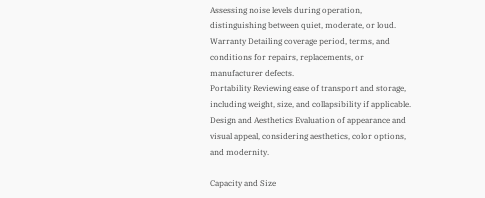Assessing noise levels during operation, distinguishing between quiet, moderate, or loud.
Warranty Detailing coverage period, terms, and conditions for repairs, replacements, or manufacturer defects.
Portability Reviewing ease of transport and storage, including weight, size, and collapsibility if applicable.
Design and Aesthetics Evaluation of appearance and visual appeal, considering aesthetics, color options, and modernity.

Capacity and Size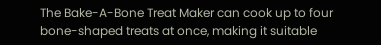The Bake-A-Bone Treat Maker can cook up to four bone-shaped treats at once, making it suitable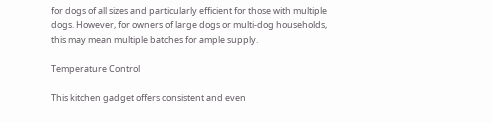for dogs of all sizes and particularly efficient for those with multiple dogs. However, for owners of large dogs or multi-dog households, this may mean multiple batches for ample supply.

Temperature Control

This kitchen gadget offers consistent and even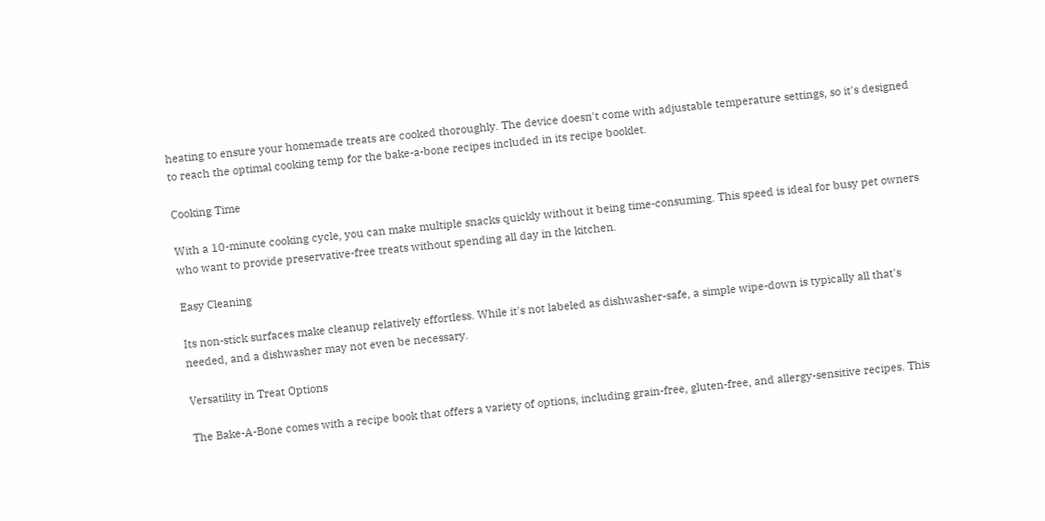heating to ensure your homemade treats are cooked thoroughly. The device doesn't come with adjustable temperature settings, so it's designed to reach the optimal cooking temp for the bake-a-bone recipes included in its recipe booklet.

Cooking Time

With a 10-minute cooking cycle, you can make multiple snacks quickly without it being time-consuming. This speed is ideal for busy pet owners who want to provide preservative-free treats without spending all day in the kitchen.

Easy Cleaning

Its non-stick surfaces make cleanup relatively effortless. While it's not labeled as dishwasher-safe, a simple wipe-down is typically all that's needed, and a dishwasher may not even be necessary.

Versatility in Treat Options

The Bake-A-Bone comes with a recipe book that offers a variety of options, including grain-free, gluten-free, and allergy-sensitive recipes. This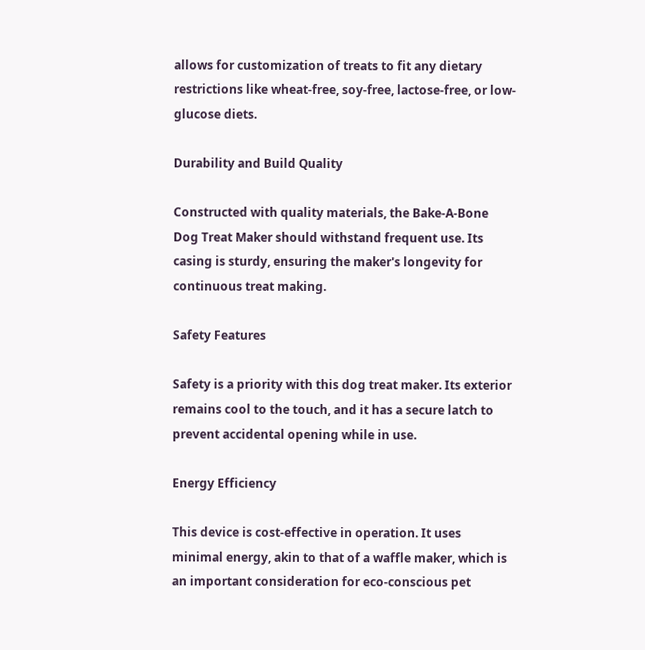allows for customization of treats to fit any dietary restrictions like wheat-free, soy-free, lactose-free, or low-glucose diets.

Durability and Build Quality

Constructed with quality materials, the Bake-A-Bone Dog Treat Maker should withstand frequent use. Its casing is sturdy, ensuring the maker's longevity for continuous treat making.

Safety Features

Safety is a priority with this dog treat maker. Its exterior remains cool to the touch, and it has a secure latch to prevent accidental opening while in use.

Energy Efficiency

This device is cost-effective in operation. It uses minimal energy, akin to that of a waffle maker, which is an important consideration for eco-conscious pet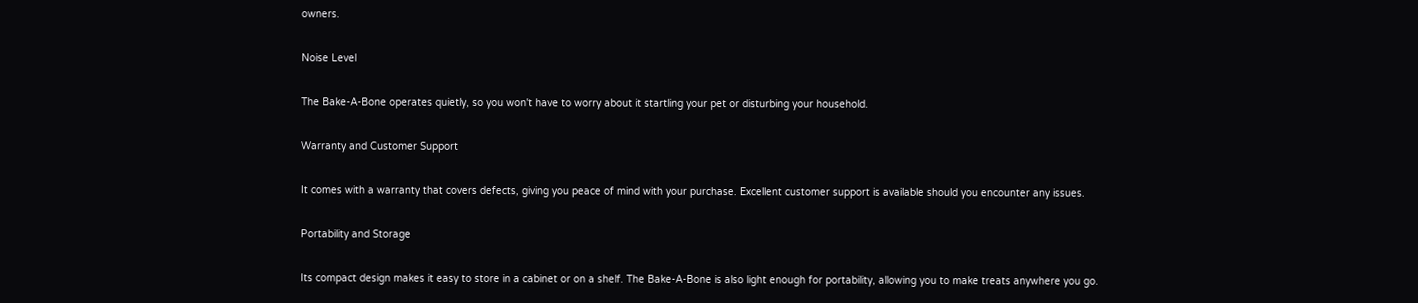owners.

Noise Level

The Bake-A-Bone operates quietly, so you won't have to worry about it startling your pet or disturbing your household.

Warranty and Customer Support

It comes with a warranty that covers defects, giving you peace of mind with your purchase. Excellent customer support is available should you encounter any issues.

Portability and Storage

Its compact design makes it easy to store in a cabinet or on a shelf. The Bake-A-Bone is also light enough for portability, allowing you to make treats anywhere you go.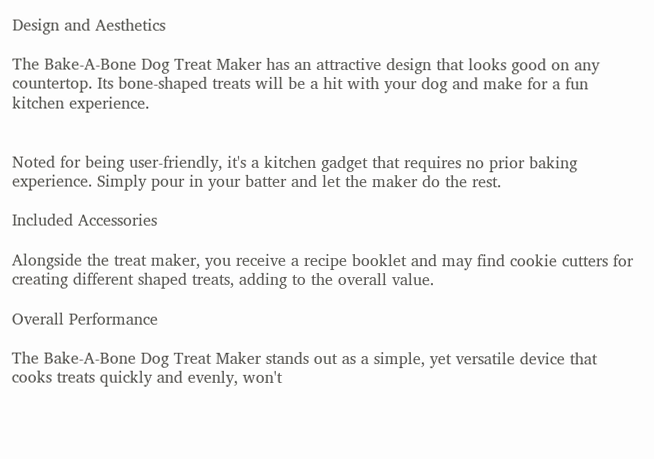Design and Aesthetics

The Bake-A-Bone Dog Treat Maker has an attractive design that looks good on any countertop. Its bone-shaped treats will be a hit with your dog and make for a fun kitchen experience.


Noted for being user-friendly, it's a kitchen gadget that requires no prior baking experience. Simply pour in your batter and let the maker do the rest.

Included Accessories

Alongside the treat maker, you receive a recipe booklet and may find cookie cutters for creating different shaped treats, adding to the overall value.

Overall Performance

The Bake-A-Bone Dog Treat Maker stands out as a simple, yet versatile device that cooks treats quickly and evenly, won't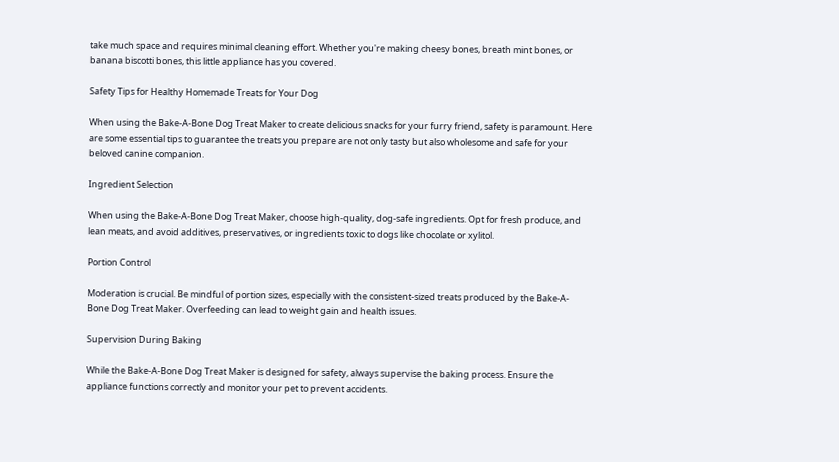take much space and requires minimal cleaning effort. Whether you're making cheesy bones, breath mint bones, or banana biscotti bones, this little appliance has you covered.

Safety Tips for Healthy Homemade Treats for Your Dog

When using the Bake-A-Bone Dog Treat Maker to create delicious snacks for your furry friend, safety is paramount. Here are some essential tips to guarantee the treats you prepare are not only tasty but also wholesome and safe for your beloved canine companion.

Ingredient Selection

When using the Bake-A-Bone Dog Treat Maker, choose high-quality, dog-safe ingredients. Opt for fresh produce, and lean meats, and avoid additives, preservatives, or ingredients toxic to dogs like chocolate or xylitol.

Portion Control

Moderation is crucial. Be mindful of portion sizes, especially with the consistent-sized treats produced by the Bake-A-Bone Dog Treat Maker. Overfeeding can lead to weight gain and health issues.

Supervision During Baking

While the Bake-A-Bone Dog Treat Maker is designed for safety, always supervise the baking process. Ensure the appliance functions correctly and monitor your pet to prevent accidents.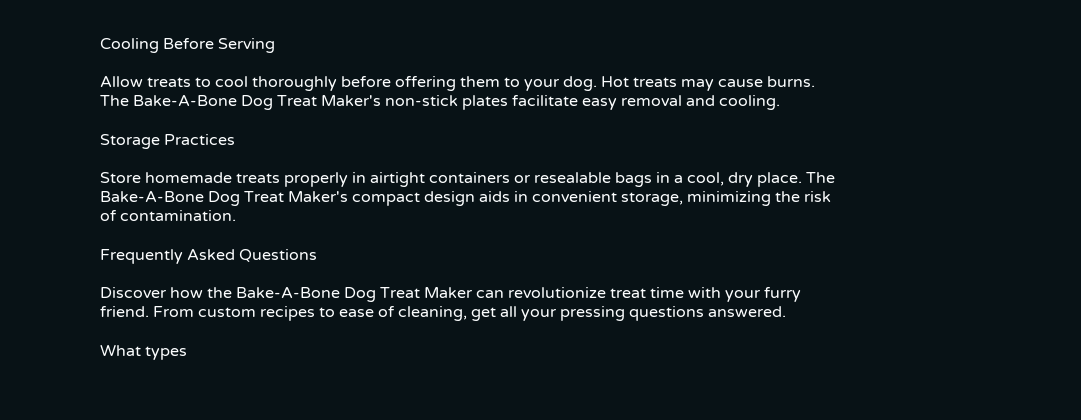Cooling Before Serving

Allow treats to cool thoroughly before offering them to your dog. Hot treats may cause burns. The Bake-A-Bone Dog Treat Maker's non-stick plates facilitate easy removal and cooling.

Storage Practices

Store homemade treats properly in airtight containers or resealable bags in a cool, dry place. The Bake-A-Bone Dog Treat Maker's compact design aids in convenient storage, minimizing the risk of contamination.

Frequently Asked Questions

Discover how the Bake-A-Bone Dog Treat Maker can revolutionize treat time with your furry friend. From custom recipes to ease of cleaning, get all your pressing questions answered.

What types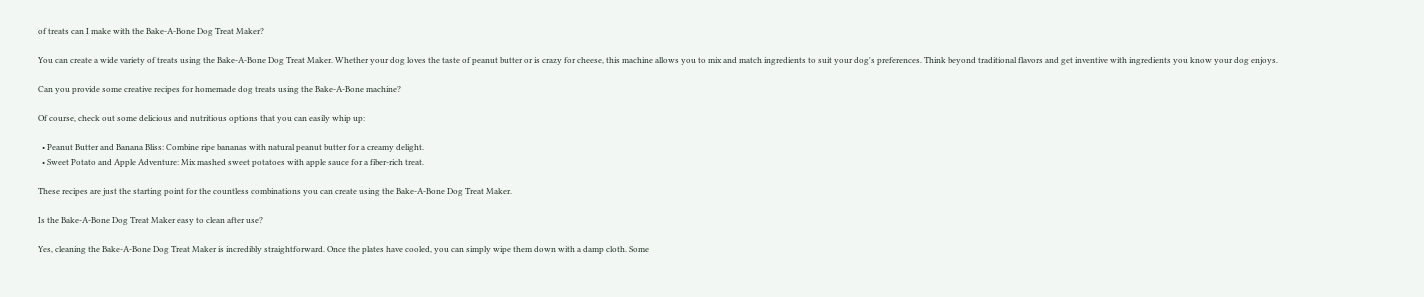of treats can I make with the Bake-A-Bone Dog Treat Maker?

You can create a wide variety of treats using the Bake-A-Bone Dog Treat Maker. Whether your dog loves the taste of peanut butter or is crazy for cheese, this machine allows you to mix and match ingredients to suit your dog's preferences. Think beyond traditional flavors and get inventive with ingredients you know your dog enjoys.

Can you provide some creative recipes for homemade dog treats using the Bake-A-Bone machine?

Of course, check out some delicious and nutritious options that you can easily whip up:

  • Peanut Butter and Banana Bliss: Combine ripe bananas with natural peanut butter for a creamy delight.
  • Sweet Potato and Apple Adventure: Mix mashed sweet potatoes with apple sauce for a fiber-rich treat.

These recipes are just the starting point for the countless combinations you can create using the Bake-A-Bone Dog Treat Maker.

Is the Bake-A-Bone Dog Treat Maker easy to clean after use?

Yes, cleaning the Bake-A-Bone Dog Treat Maker is incredibly straightforward. Once the plates have cooled, you can simply wipe them down with a damp cloth. Some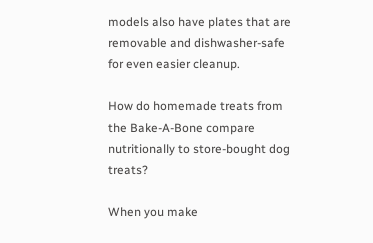models also have plates that are removable and dishwasher-safe for even easier cleanup.

How do homemade treats from the Bake-A-Bone compare nutritionally to store-bought dog treats?

When you make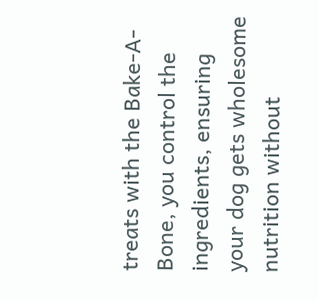treats with the Bake-A-Bone, you control the ingredients, ensuring your dog gets wholesome nutrition without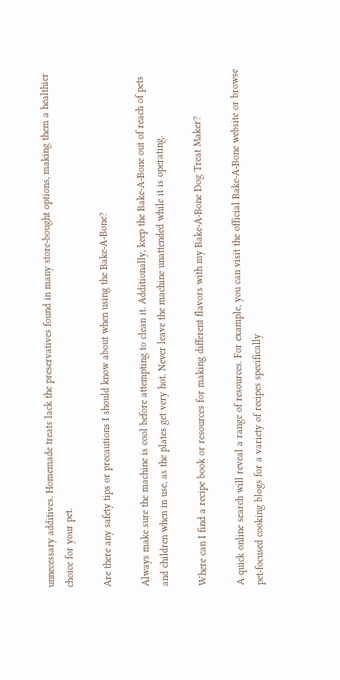unnecessary additives. Homemade treats lack the preservatives found in many store-bought options, making them a healthier choice for your pet.

Are there any safety tips or precautions I should know about when using the Bake-A-Bone?

Always make sure the machine is cool before attempting to clean it. Additionally, keep the Bake-A-Bone out of reach of pets and children when in use, as the plates get very hot. Never leave the machine unattended while it is operating.

Where can I find a recipe book or resources for making different flavors with my Bake-A-Bone Dog Treat Maker?

A quick online search will reveal a range of resources. For example, you can visit the official Bake-A-Bone website or browse pet-focused cooking blogs for a variety of recipes specifically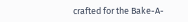crafted for the Bake-A-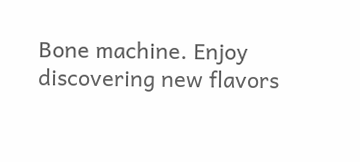Bone machine. Enjoy discovering new flavors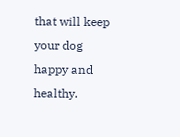that will keep your dog happy and healthy.